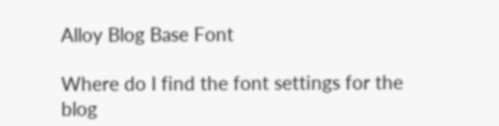Alloy Blog Base Font

Where do I find the font settings for the blog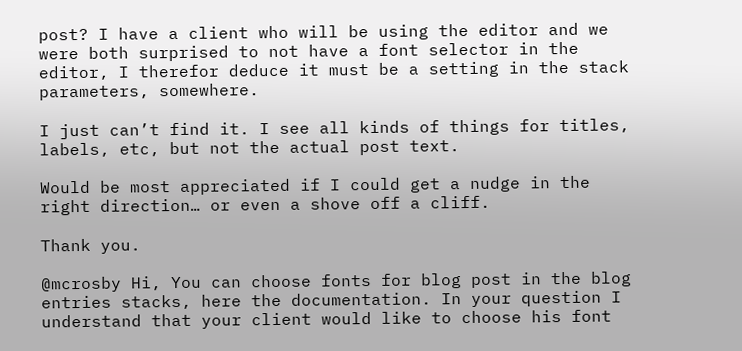post? I have a client who will be using the editor and we were both surprised to not have a font selector in the editor, I therefor deduce it must be a setting in the stack parameters, somewhere.

I just can’t find it. I see all kinds of things for titles, labels, etc, but not the actual post text.

Would be most appreciated if I could get a nudge in the right direction… or even a shove off a cliff.

Thank you.

@mcrosby Hi, You can choose fonts for blog post in the blog entries stacks, here the documentation. In your question I understand that your client would like to choose his font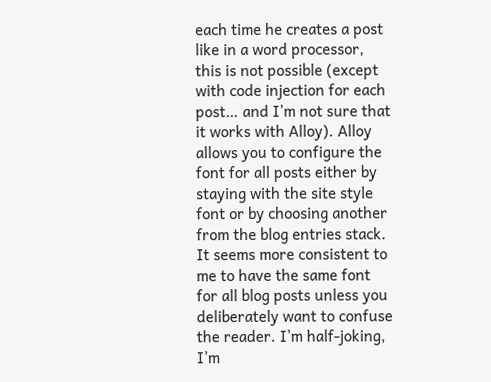each time he creates a post like in a word processor, this is not possible (except with code injection for each post… and I’m not sure that it works with Alloy). Alloy allows you to configure the font for all posts either by staying with the site style font or by choosing another from the blog entries stack. It seems more consistent to me to have the same font for all blog posts unless you deliberately want to confuse the reader. I’m half-joking, I’m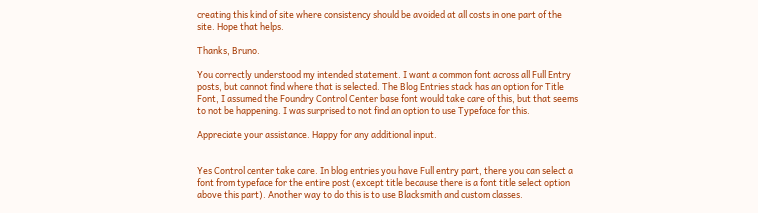creating this kind of site where consistency should be avoided at all costs in one part of the site. Hope that helps.

Thanks, Bruno.

You correctly understood my intended statement. I want a common font across all Full Entry posts, but cannot find where that is selected. The Blog Entries stack has an option for Title Font, I assumed the Foundry Control Center base font would take care of this, but that seems to not be happening. I was surprised to not find an option to use Typeface for this.

Appreciate your assistance. Happy for any additional input.


Yes Control center take care. In blog entries you have Full entry part, there you can select a font from typeface for the entire post (except title because there is a font title select option above this part). Another way to do this is to use Blacksmith and custom classes.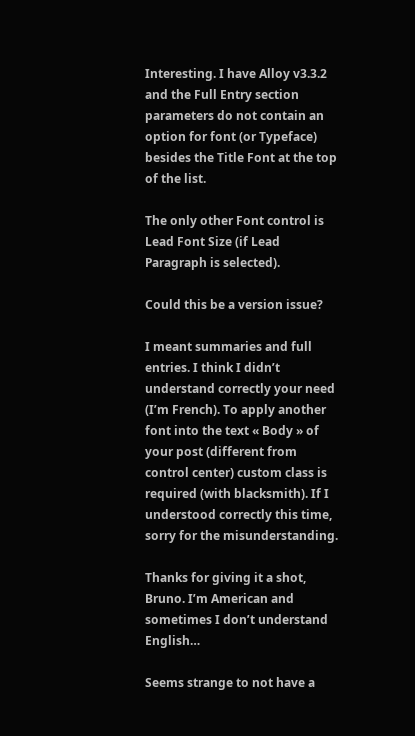Interesting. I have Alloy v3.3.2 and the Full Entry section parameters do not contain an option for font (or Typeface) besides the Title Font at the top of the list.

The only other Font control is Lead Font Size (if Lead Paragraph is selected).

Could this be a version issue?

I meant summaries and full entries. I think I didn’t understand correctly your need (I’m French). To apply another font into the text « Body » of your post (different from control center) custom class is required (with blacksmith). If I understood correctly this time, sorry for the misunderstanding.

Thanks for giving it a shot, Bruno. I’m American and sometimes I don’t understand English…

Seems strange to not have a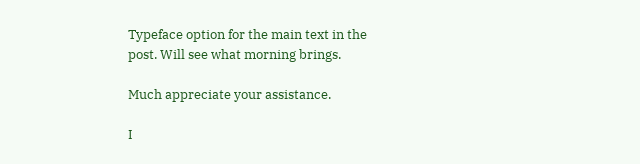Typeface option for the main text in the post. Will see what morning brings.

Much appreciate your assistance.

I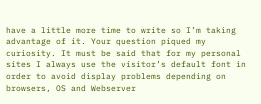have a little more time to write so I’m taking advantage of it. Your question piqued my curiosity. It must be said that for my personal sites I always use the visitor’s default font in order to avoid display problems depending on browsers, OS and Webserver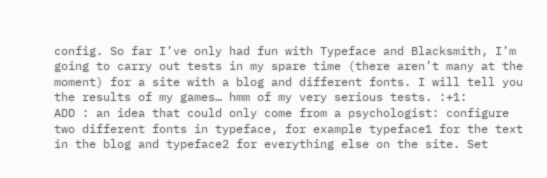config. So far I’ve only had fun with Typeface and Blacksmith, I’m going to carry out tests in my spare time (there aren’t many at the moment) for a site with a blog and different fonts. I will tell you the results of my games… hmm of my very serious tests. :+1:
ADD : an idea that could only come from a psychologist: configure two different fonts in typeface, for example typeface1 for the text in the blog and typeface2 for everything else on the site. Set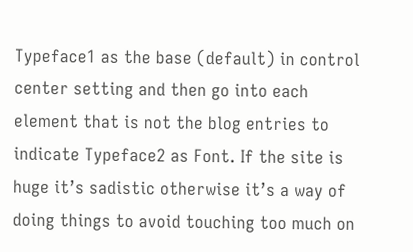Typeface1 as the base (default) in control center setting and then go into each element that is not the blog entries to indicate Typeface2 as Font. If the site is huge it’s sadistic otherwise it’s a way of doing things to avoid touching too much on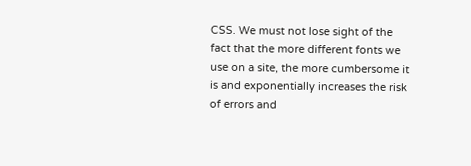CSS. We must not lose sight of the fact that the more different fonts we use on a site, the more cumbersome it is and exponentially increases the risk of errors and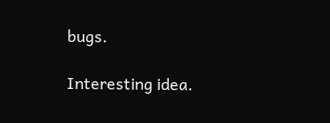bugs.

Interesting idea.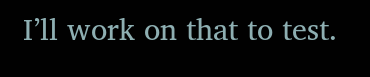I’ll work on that to test.